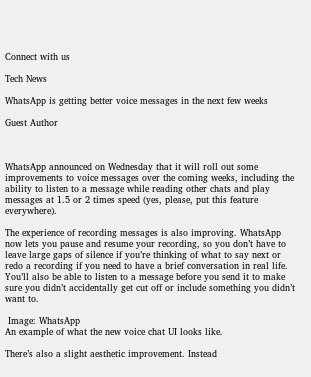Connect with us

Tech News

WhatsApp is getting better voice messages in the next few weeks

Guest Author



WhatsApp announced on Wednesday that it will roll out some improvements to voice messages over the coming weeks, including the ability to listen to a message while reading other chats and play messages at 1.5 or 2 times speed (yes, please, put this feature everywhere).

The experience of recording messages is also improving. WhatsApp now lets you pause and resume your recording, so you don’t have to leave large gaps of silence if you’re thinking of what to say next or redo a recording if you need to have a brief conversation in real life. You’ll also be able to listen to a message before you send it to make sure you didn’t accidentally get cut off or include something you didn’t want to.

 Image: WhatsApp
An example of what the new voice chat UI looks like.

There’s also a slight aesthetic improvement. Instead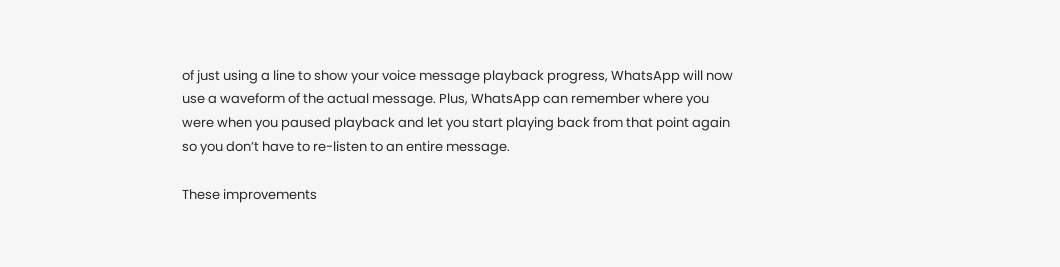of just using a line to show your voice message playback progress, WhatsApp will now use a waveform of the actual message. Plus, WhatsApp can remember where you were when you paused playback and let you start playing back from that point again so you don’t have to re-listen to an entire message.

These improvements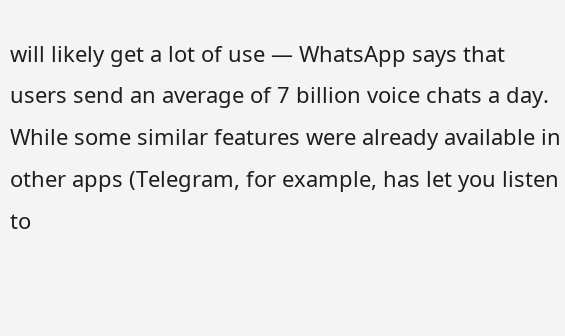will likely get a lot of use — WhatsApp says that users send an average of 7 billion voice chats a day. While some similar features were already available in other apps (Telegram, for example, has let you listen to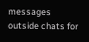messages outside chats for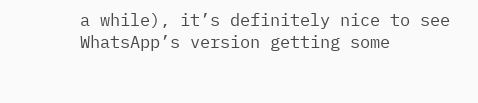a while), it’s definitely nice to see WhatsApp’s version getting some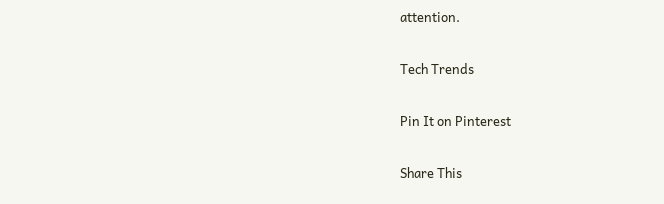attention.

Tech Trends

Pin It on Pinterest

Share This